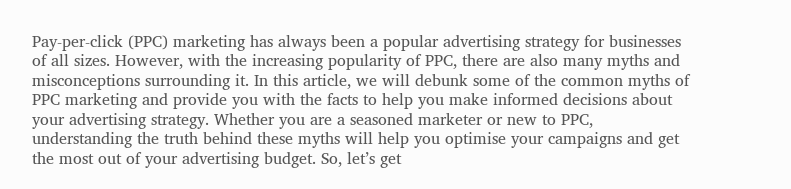Pay-per-click (PPC) marketing has always been a popular advertising strategy for businesses of all sizes. However, with the increasing popularity of PPC, there are also many myths and misconceptions surrounding it. In this article, we will debunk some of the common myths of PPC marketing and provide you with the facts to help you make informed decisions about your advertising strategy. Whether you are a seasoned marketer or new to PPC, understanding the truth behind these myths will help you optimise your campaigns and get the most out of your advertising budget. So, let’s get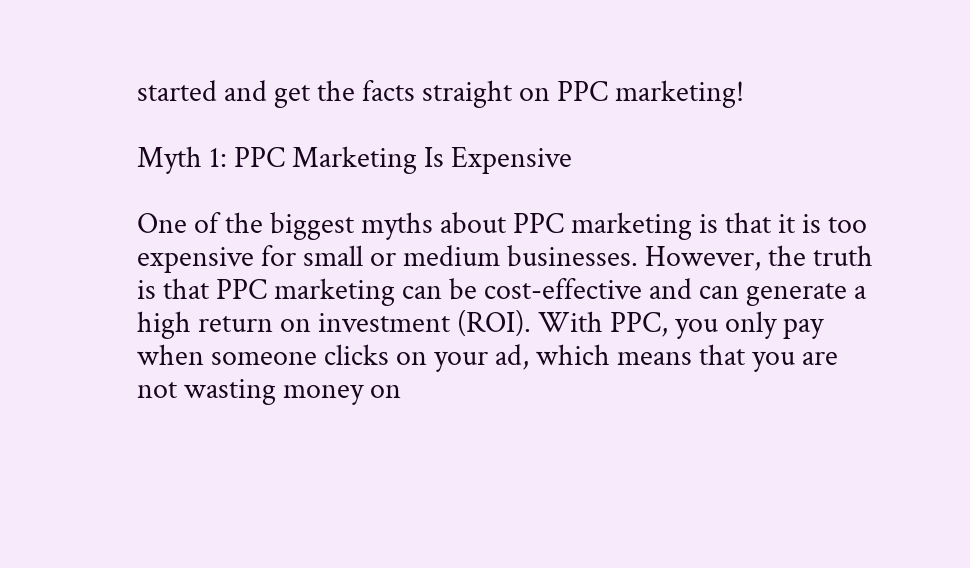started and get the facts straight on PPC marketing!

Myth 1: PPC Marketing Is Expensive

One of the biggest myths about PPC marketing is that it is too expensive for small or medium businesses. However, the truth is that PPC marketing can be cost-effective and can generate a high return on investment (ROI). With PPC, you only pay when someone clicks on your ad, which means that you are not wasting money on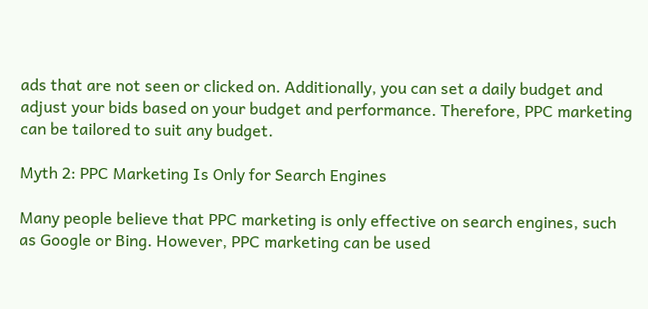ads that are not seen or clicked on. Additionally, you can set a daily budget and adjust your bids based on your budget and performance. Therefore, PPC marketing can be tailored to suit any budget.

Myth 2: PPC Marketing Is Only for Search Engines

Many people believe that PPC marketing is only effective on search engines, such as Google or Bing. However, PPC marketing can be used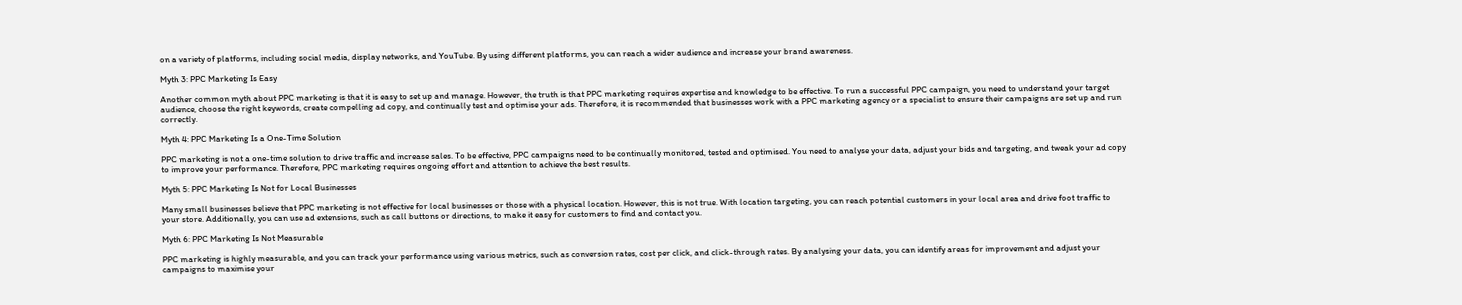on a variety of platforms, including social media, display networks, and YouTube. By using different platforms, you can reach a wider audience and increase your brand awareness.

Myth 3: PPC Marketing Is Easy

Another common myth about PPC marketing is that it is easy to set up and manage. However, the truth is that PPC marketing requires expertise and knowledge to be effective. To run a successful PPC campaign, you need to understand your target audience, choose the right keywords, create compelling ad copy, and continually test and optimise your ads. Therefore, it is recommended that businesses work with a PPC marketing agency or a specialist to ensure their campaigns are set up and run correctly.

Myth 4: PPC Marketing Is a One-Time Solution

PPC marketing is not a one-time solution to drive traffic and increase sales. To be effective, PPC campaigns need to be continually monitored, tested and optimised. You need to analyse your data, adjust your bids and targeting, and tweak your ad copy to improve your performance. Therefore, PPC marketing requires ongoing effort and attention to achieve the best results.

Myth 5: PPC Marketing Is Not for Local Businesses

Many small businesses believe that PPC marketing is not effective for local businesses or those with a physical location. However, this is not true. With location targeting, you can reach potential customers in your local area and drive foot traffic to your store. Additionally, you can use ad extensions, such as call buttons or directions, to make it easy for customers to find and contact you.

Myth 6: PPC Marketing Is Not Measurable

PPC marketing is highly measurable, and you can track your performance using various metrics, such as conversion rates, cost per click, and click-through rates. By analysing your data, you can identify areas for improvement and adjust your campaigns to maximise your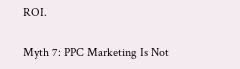ROI.

Myth 7: PPC Marketing Is Not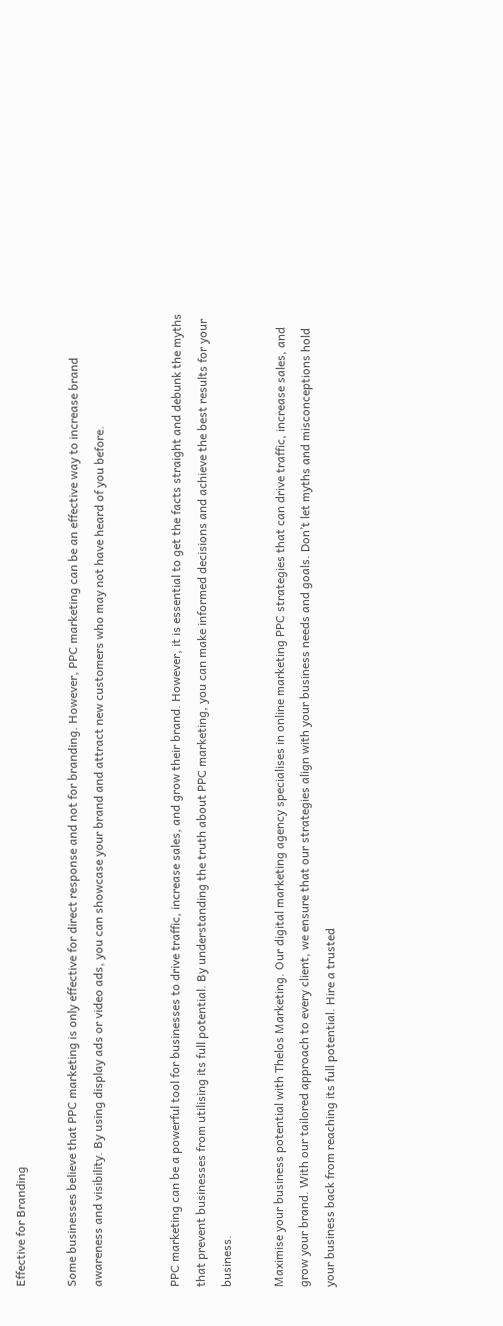Effective for Branding

Some businesses believe that PPC marketing is only effective for direct response and not for branding. However, PPC marketing can be an effective way to increase brand awareness and visibility. By using display ads or video ads, you can showcase your brand and attract new customers who may not have heard of you before.


PPC marketing can be a powerful tool for businesses to drive traffic, increase sales, and grow their brand. However, it is essential to get the facts straight and debunk the myths that prevent businesses from utilising its full potential. By understanding the truth about PPC marketing, you can make informed decisions and achieve the best results for your business.

Maximise your business potential with Thelos Marketing. Our digital marketing agency specialises in online marketing PPC strategies that can drive traffic, increase sales, and grow your brand. With our tailored approach to every client, we ensure that our strategies align with your business needs and goals. Don’t let myths and misconceptions hold your business back from reaching its full potential. Hire a trusted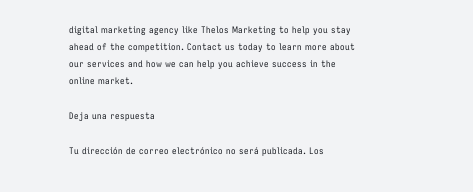digital marketing agency like Thelos Marketing to help you stay ahead of the competition. Contact us today to learn more about our services and how we can help you achieve success in the online market.

Deja una respuesta

Tu dirección de correo electrónico no será publicada. Los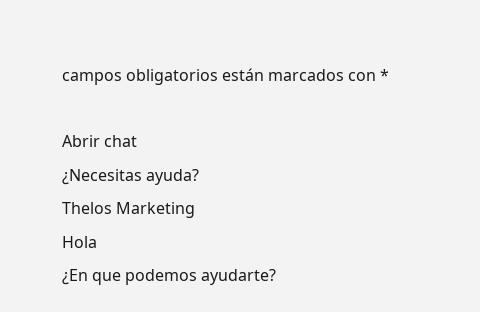campos obligatorios están marcados con *

Abrir chat
¿Necesitas ayuda?
Thelos Marketing
Hola
¿En que podemos ayudarte?